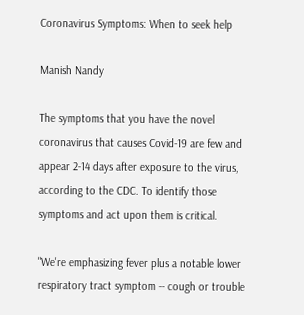Coronavirus Symptoms: When to seek help

Manish Nandy

The symptoms that you have the novel coronavirus that causes Covid-19 are few and appear 2-14 days after exposure to the virus, according to the CDC. To identify those symptoms and act upon them is critical.

"We're emphasizing fever plus a notable lower respiratory tract symptom -- cough or trouble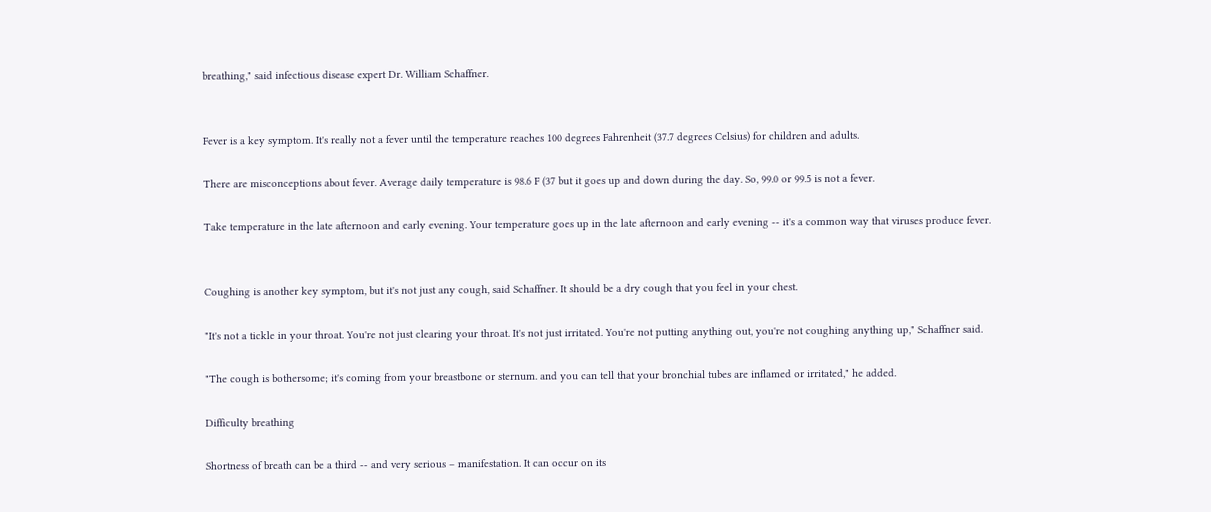breathing," said infectious disease expert Dr. William Schaffner.


Fever is a key symptom. It's really not a fever until the temperature reaches 100 degrees Fahrenheit (37.7 degrees Celsius) for children and adults.

There are misconceptions about fever. Average daily temperature is 98.6 F (37 but it goes up and down during the day. So, 99.0 or 99.5 is not a fever.

Take temperature in the late afternoon and early evening. Your temperature goes up in the late afternoon and early evening -- it's a common way that viruses produce fever.


Coughing is another key symptom, but it's not just any cough, said Schaffner. It should be a dry cough that you feel in your chest.

"It's not a tickle in your throat. You're not just clearing your throat. It's not just irritated. You're not putting anything out, you're not coughing anything up," Schaffner said.

"The cough is bothersome; it's coming from your breastbone or sternum. and you can tell that your bronchial tubes are inflamed or irritated," he added.

Difficulty breathing

Shortness of breath can be a third -- and very serious – manifestation. It can occur on its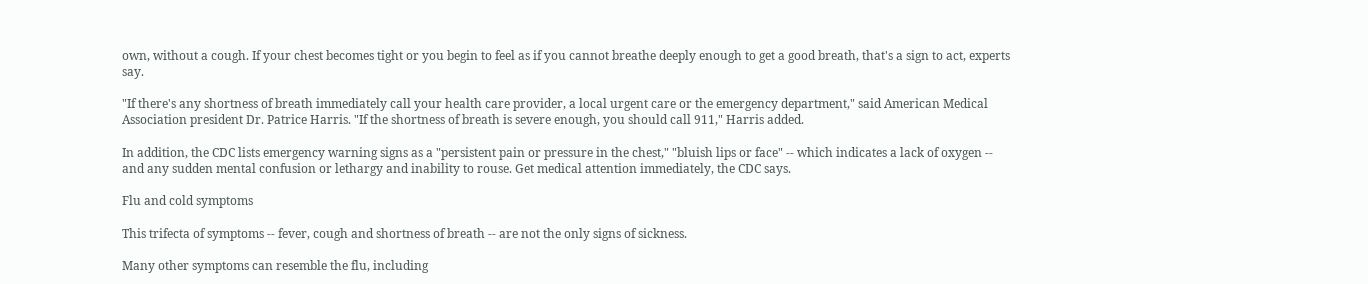own, without a cough. If your chest becomes tight or you begin to feel as if you cannot breathe deeply enough to get a good breath, that's a sign to act, experts say.

"If there's any shortness of breath immediately call your health care provider, a local urgent care or the emergency department," said American Medical Association president Dr. Patrice Harris. "If the shortness of breath is severe enough, you should call 911," Harris added.

In addition, the CDC lists emergency warning signs as a "persistent pain or pressure in the chest," "bluish lips or face" -- which indicates a lack of oxygen -- and any sudden mental confusion or lethargy and inability to rouse. Get medical attention immediately, the CDC says.

Flu and cold symptoms

This trifecta of symptoms -- fever, cough and shortness of breath -- are not the only signs of sickness.

Many other symptoms can resemble the flu, including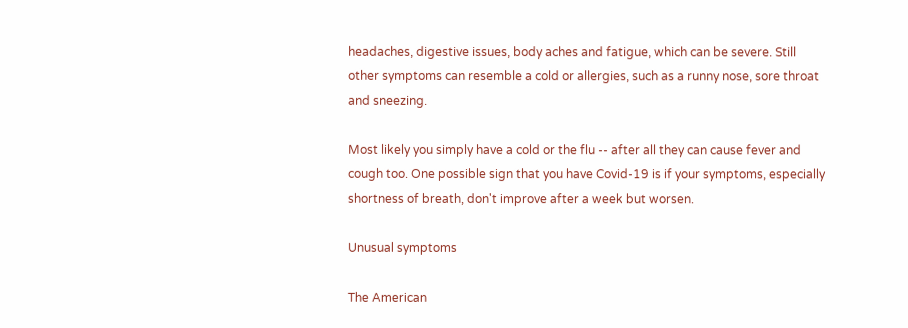headaches, digestive issues, body aches and fatigue, which can be severe. Still other symptoms can resemble a cold or allergies, such as a runny nose, sore throat and sneezing.

Most likely you simply have a cold or the flu -- after all they can cause fever and cough too. One possible sign that you have Covid-19 is if your symptoms, especially shortness of breath, don't improve after a week but worsen.

Unusual symptoms

The American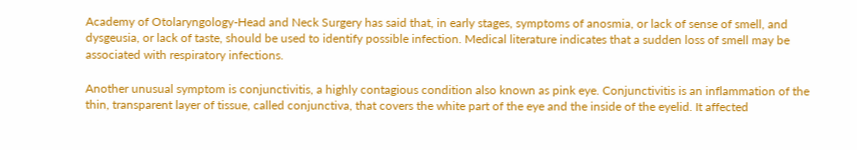Academy of Otolaryngology-Head and Neck Surgery has said that, in early stages, symptoms of anosmia, or lack of sense of smell, and dysgeusia, or lack of taste, should be used to identify possible infection. Medical literature indicates that a sudden loss of smell may be associated with respiratory infections.

Another unusual symptom is conjunctivitis, a highly contagious condition also known as pink eye. Conjunctivitis is an inflammation of the thin, transparent layer of tissue, called conjunctiva, that covers the white part of the eye and the inside of the eyelid. It affected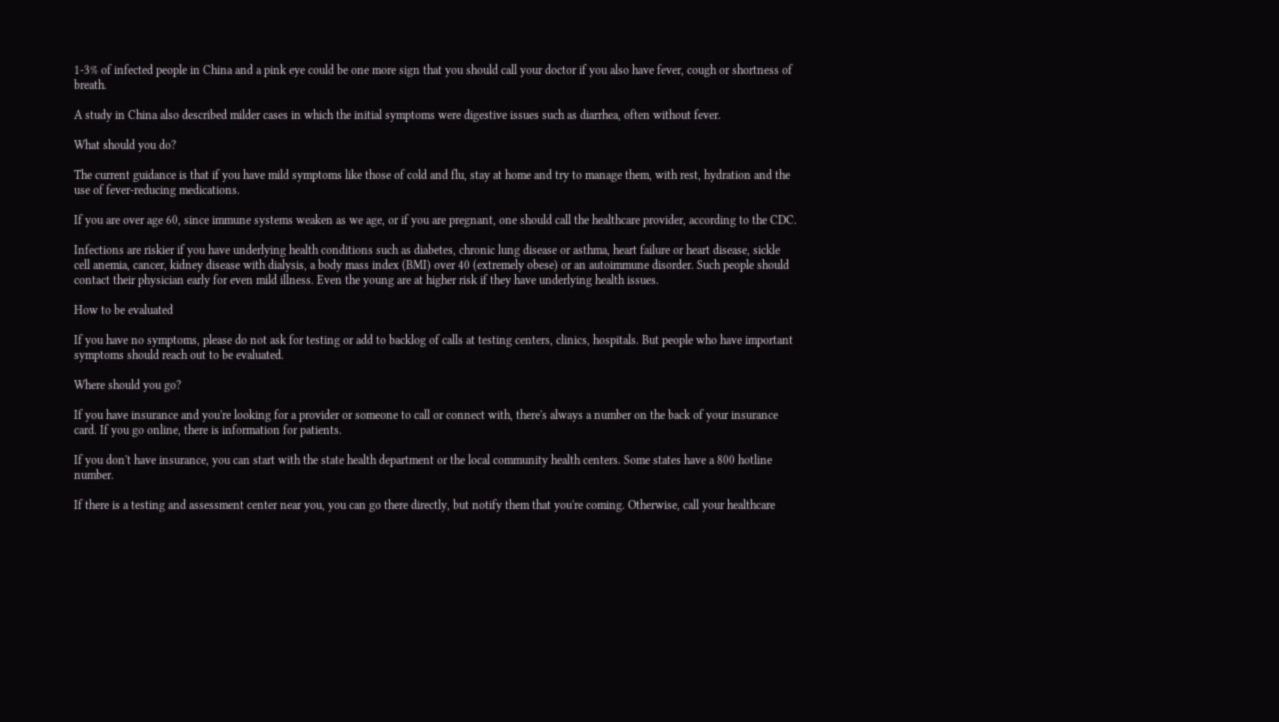1-3% of infected people in China and a pink eye could be one more sign that you should call your doctor if you also have fever, cough or shortness of breath.

A study in China also described milder cases in which the initial symptoms were digestive issues such as diarrhea, often without fever.

What should you do?

The current guidance is that if you have mild symptoms like those of cold and flu, stay at home and try to manage them, with rest, hydration and the use of fever-reducing medications.

If you are over age 60, since immune systems weaken as we age, or if you are pregnant, one should call the healthcare provider, according to the CDC.

Infections are riskier if you have underlying health conditions such as diabetes, chronic lung disease or asthma, heart failure or heart disease, sickle cell anemia, cancer, kidney disease with dialysis, a body mass index (BMI) over 40 (extremely obese) or an autoimmune disorder. Such people should contact their physician early for even mild illness. Even the young are at higher risk if they have underlying health issues.

How to be evaluated

If you have no symptoms, please do not ask for testing or add to backlog of calls at testing centers, clinics, hospitals. But people who have important symptoms should reach out to be evaluated.

Where should you go?

If you have insurance and you're looking for a provider or someone to call or connect with, there's always a number on the back of your insurance card. If you go online, there is information for patients.

If you don't have insurance, you can start with the state health department or the local community health centers. Some states have a 800 hotline number.

If there is a testing and assessment center near you, you can go there directly, but notify them that you're coming. Otherwise, call your healthcare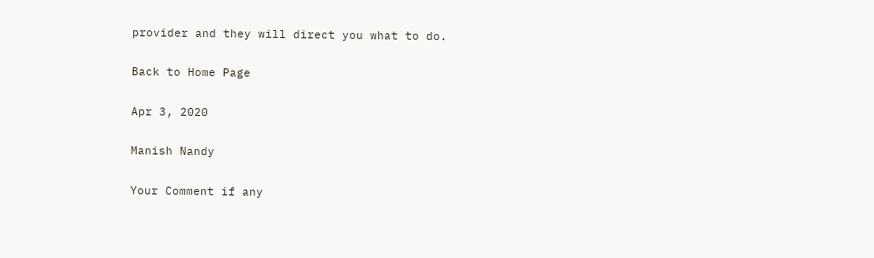provider and they will direct you what to do.

Back to Home Page

Apr 3, 2020

Manish Nandy

Your Comment if any